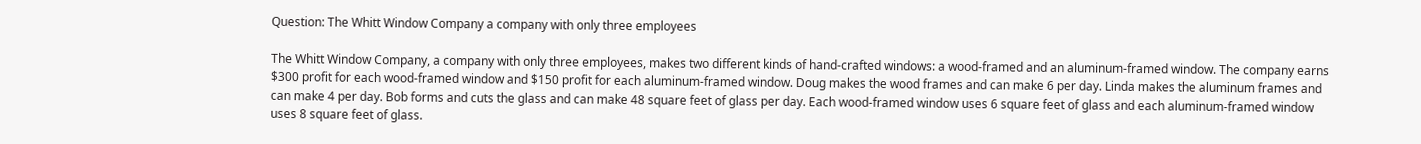Question: The Whitt Window Company a company with only three employees

The Whitt Window Company, a company with only three employees, makes two different kinds of hand-crafted windows: a wood-framed and an aluminum-framed window. The company earns $300 profit for each wood-framed window and $150 profit for each aluminum-framed window. Doug makes the wood frames and can make 6 per day. Linda makes the aluminum frames and can make 4 per day. Bob forms and cuts the glass and can make 48 square feet of glass per day. Each wood-framed window uses 6 square feet of glass and each aluminum-framed window uses 8 square feet of glass.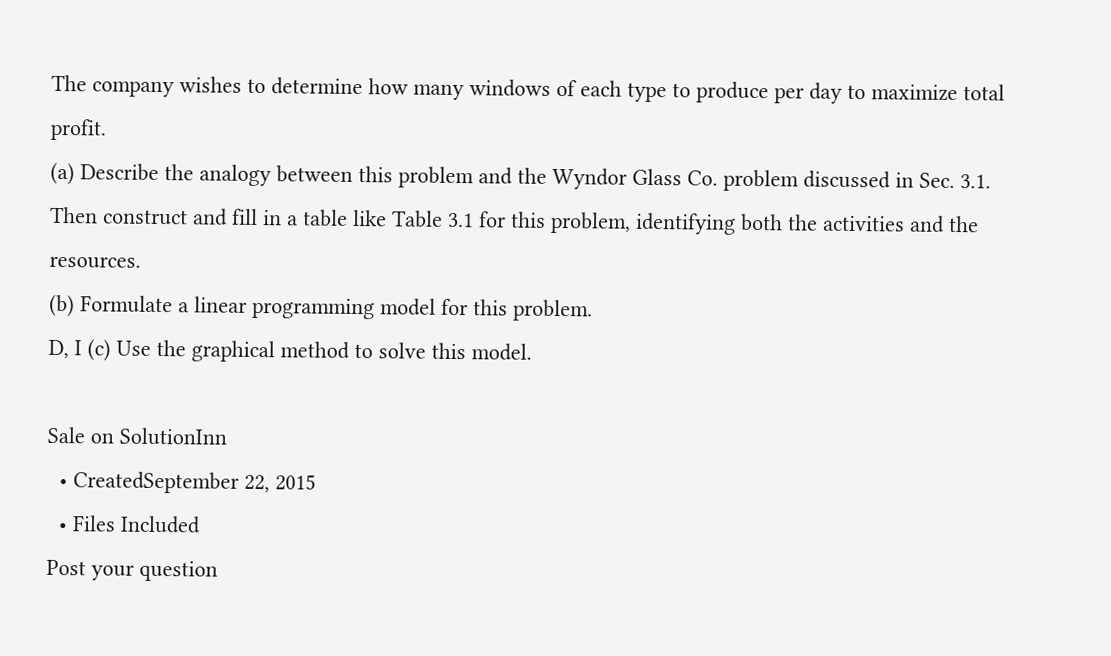The company wishes to determine how many windows of each type to produce per day to maximize total profit.
(a) Describe the analogy between this problem and the Wyndor Glass Co. problem discussed in Sec. 3.1. Then construct and fill in a table like Table 3.1 for this problem, identifying both the activities and the resources.
(b) Formulate a linear programming model for this problem.
D, I (c) Use the graphical method to solve this model.

Sale on SolutionInn
  • CreatedSeptember 22, 2015
  • Files Included
Post your question